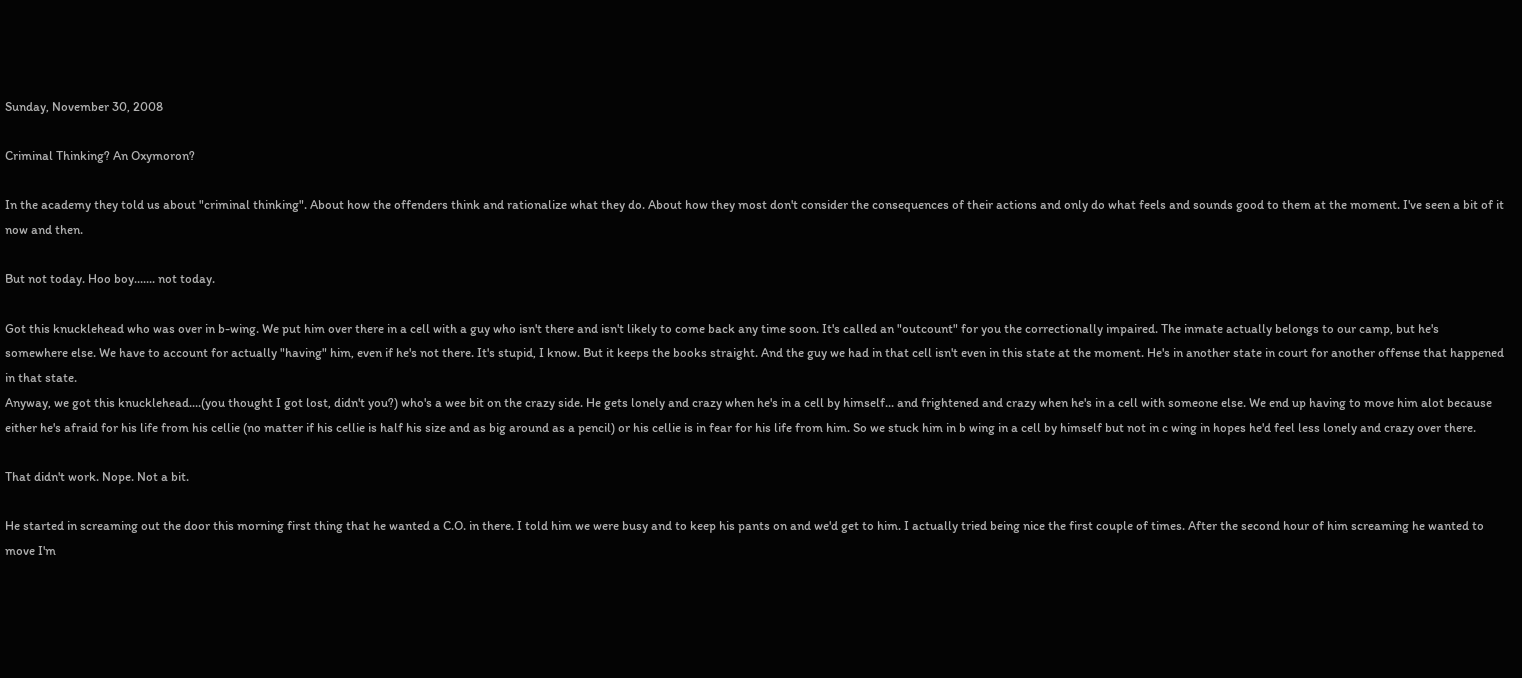Sunday, November 30, 2008

Criminal Thinking? An Oxymoron?

In the academy they told us about "criminal thinking". About how the offenders think and rationalize what they do. About how they most don't consider the consequences of their actions and only do what feels and sounds good to them at the moment. I've seen a bit of it now and then.

But not today. Hoo boy....... not today.

Got this knucklehead who was over in b-wing. We put him over there in a cell with a guy who isn't there and isn't likely to come back any time soon. It's called an "outcount" for you the correctionally impaired. The inmate actually belongs to our camp, but he's somewhere else. We have to account for actually "having" him, even if he's not there. It's stupid, I know. But it keeps the books straight. And the guy we had in that cell isn't even in this state at the moment. He's in another state in court for another offense that happened in that state.
Anyway, we got this knucklehead....(you thought I got lost, didn't you?) who's a wee bit on the crazy side. He gets lonely and crazy when he's in a cell by himself... and frightened and crazy when he's in a cell with someone else. We end up having to move him alot because either he's afraid for his life from his cellie (no matter if his cellie is half his size and as big around as a pencil) or his cellie is in fear for his life from him. So we stuck him in b wing in a cell by himself but not in c wing in hopes he'd feel less lonely and crazy over there.

That didn't work. Nope. Not a bit.

He started in screaming out the door this morning first thing that he wanted a C.O. in there. I told him we were busy and to keep his pants on and we'd get to him. I actually tried being nice the first couple of times. After the second hour of him screaming he wanted to move I'm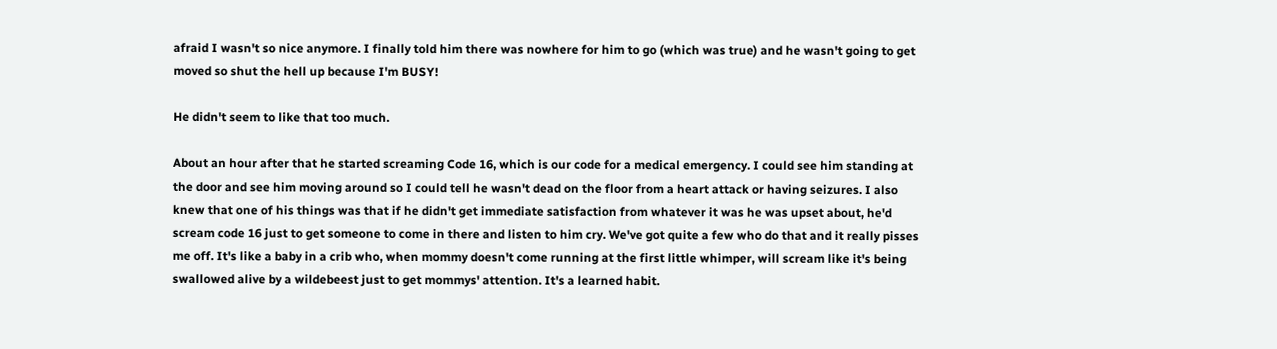afraid I wasn't so nice anymore. I finally told him there was nowhere for him to go (which was true) and he wasn't going to get moved so shut the hell up because I'm BUSY!

He didn't seem to like that too much.

About an hour after that he started screaming Code 16, which is our code for a medical emergency. I could see him standing at the door and see him moving around so I could tell he wasn't dead on the floor from a heart attack or having seizures. I also knew that one of his things was that if he didn't get immediate satisfaction from whatever it was he was upset about, he'd scream code 16 just to get someone to come in there and listen to him cry. We've got quite a few who do that and it really pisses me off. It's like a baby in a crib who, when mommy doesn't come running at the first little whimper, will scream like it's being swallowed alive by a wildebeest just to get mommys' attention. It's a learned habit.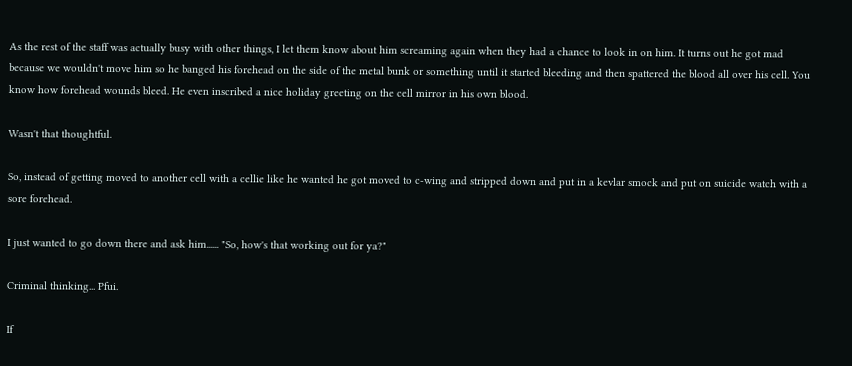As the rest of the staff was actually busy with other things, I let them know about him screaming again when they had a chance to look in on him. It turns out he got mad because we wouldn't move him so he banged his forehead on the side of the metal bunk or something until it started bleeding and then spattered the blood all over his cell. You know how forehead wounds bleed. He even inscribed a nice holiday greeting on the cell mirror in his own blood.

Wasn't that thoughtful.

So, instead of getting moved to another cell with a cellie like he wanted he got moved to c-wing and stripped down and put in a kevlar smock and put on suicide watch with a sore forehead.

I just wanted to go down there and ask him...... "So, how's that working out for ya?"

Criminal thinking... Pfui.

If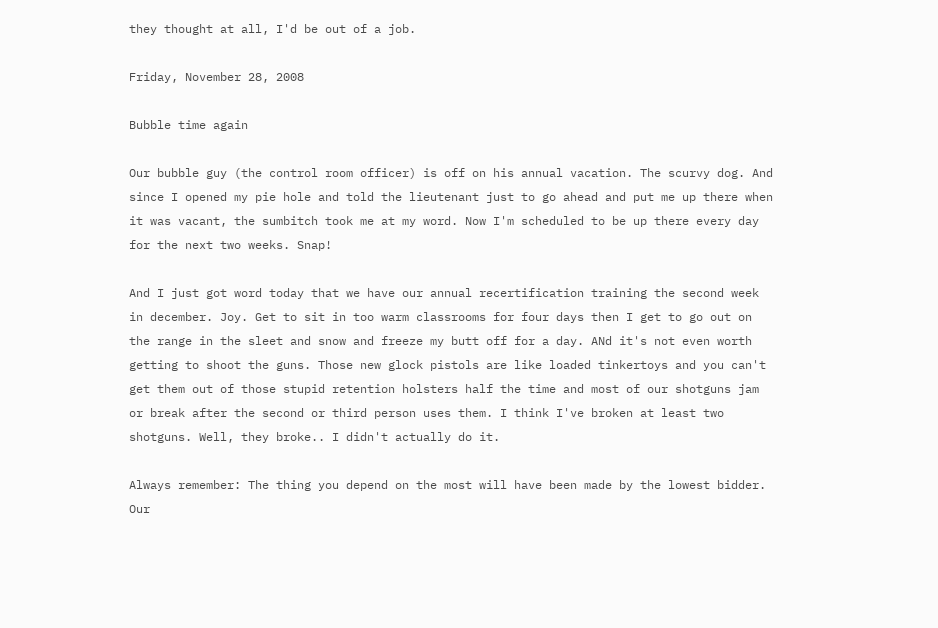they thought at all, I'd be out of a job.

Friday, November 28, 2008

Bubble time again

Our bubble guy (the control room officer) is off on his annual vacation. The scurvy dog. And since I opened my pie hole and told the lieutenant just to go ahead and put me up there when it was vacant, the sumbitch took me at my word. Now I'm scheduled to be up there every day for the next two weeks. Snap!

And I just got word today that we have our annual recertification training the second week in december. Joy. Get to sit in too warm classrooms for four days then I get to go out on the range in the sleet and snow and freeze my butt off for a day. ANd it's not even worth getting to shoot the guns. Those new glock pistols are like loaded tinkertoys and you can't get them out of those stupid retention holsters half the time and most of our shotguns jam or break after the second or third person uses them. I think I've broken at least two shotguns. Well, they broke.. I didn't actually do it.

Always remember: The thing you depend on the most will have been made by the lowest bidder. Our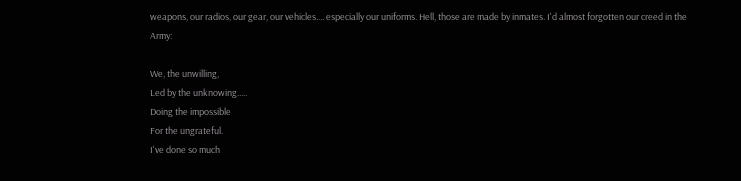weapons, our radios, our gear, our vehicles.... especially our uniforms. Hell, those are made by inmates. I'd almost forgotten our creed in the Army:

We, the unwilling,
Led by the unknowing.....
Doing the impossible
For the ungrateful.
I've done so much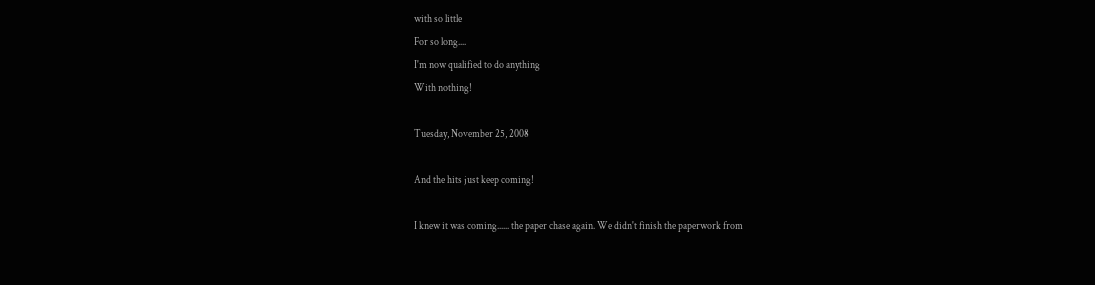with so little
For so long....
I'm now qualified to do anything
With nothing!

Tuesday, November 25, 2008

And the hits just keep coming!

I knew it was coming...... the paper chase again. We didn't finish the paperwork from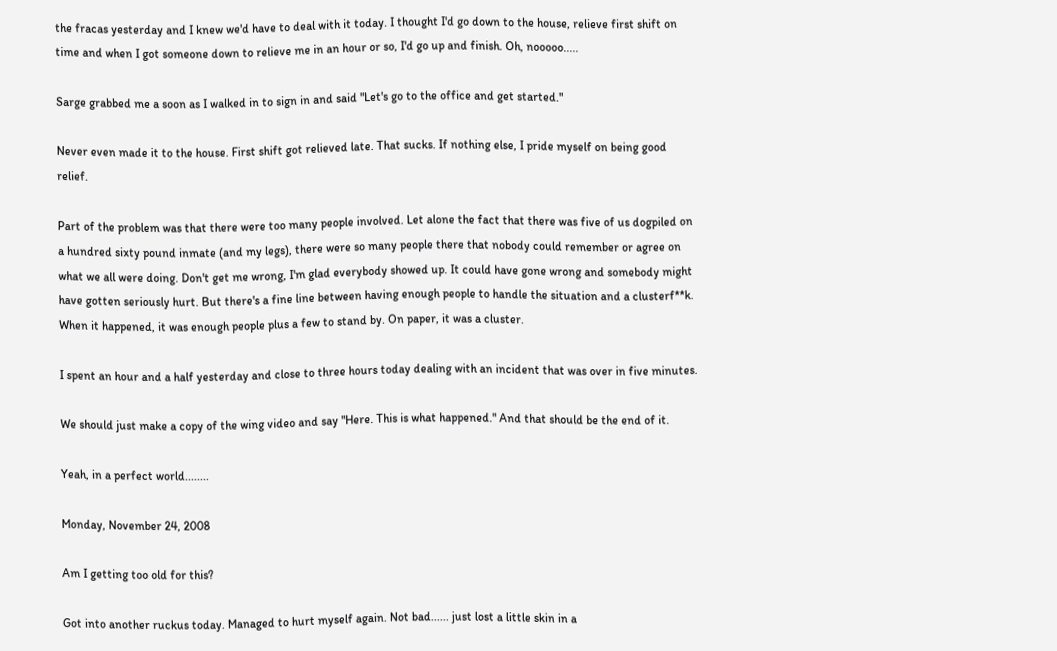the fracas yesterday and I knew we'd have to deal with it today. I thought I'd go down to the house, relieve first shift on time and when I got someone down to relieve me in an hour or so, I'd go up and finish. Oh, nooooo.....

Sarge grabbed me a soon as I walked in to sign in and said "Let's go to the office and get started."

Never even made it to the house. First shift got relieved late. That sucks. If nothing else, I pride myself on being good relief.

Part of the problem was that there were too many people involved. Let alone the fact that there was five of us dogpiled on a hundred sixty pound inmate (and my legs), there were so many people there that nobody could remember or agree on what we all were doing. Don't get me wrong, I'm glad everybody showed up. It could have gone wrong and somebody might have gotten seriously hurt. But there's a fine line between having enough people to handle the situation and a clusterf**k. When it happened, it was enough people plus a few to stand by. On paper, it was a cluster.

I spent an hour and a half yesterday and close to three hours today dealing with an incident that was over in five minutes.

We should just make a copy of the wing video and say "Here. This is what happened." And that should be the end of it.

Yeah, in a perfect world........

Monday, November 24, 2008

Am I getting too old for this?

Got into another ruckus today. Managed to hurt myself again. Not bad...... just lost a little skin in a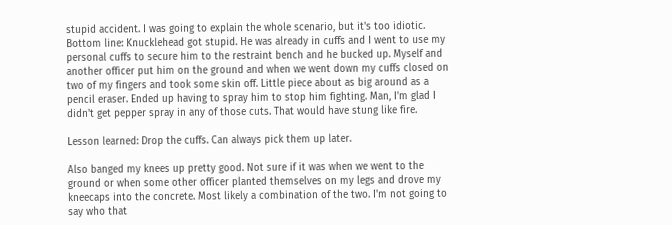stupid accident. I was going to explain the whole scenario, but it's too idiotic. Bottom line: Knucklehead got stupid. He was already in cuffs and I went to use my personal cuffs to secure him to the restraint bench and he bucked up. Myself and another officer put him on the ground and when we went down my cuffs closed on two of my fingers and took some skin off. Little piece about as big around as a pencil eraser. Ended up having to spray him to stop him fighting. Man, I'm glad I didn't get pepper spray in any of those cuts. That would have stung like fire.

Lesson learned: Drop the cuffs. Can always pick them up later.

Also banged my knees up pretty good. Not sure if it was when we went to the ground or when some other officer planted themselves on my legs and drove my kneecaps into the concrete. Most likely a combination of the two. I'm not going to say who that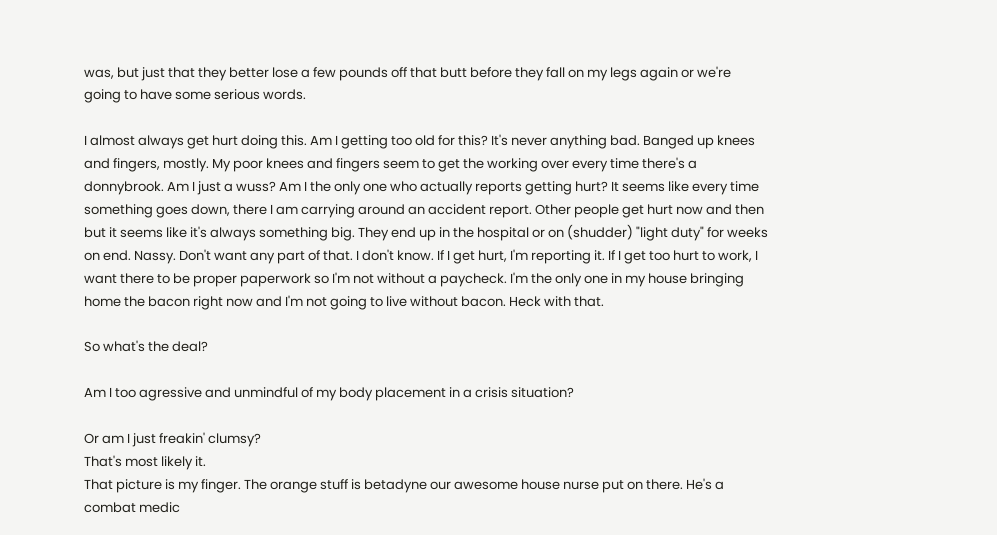was, but just that they better lose a few pounds off that butt before they fall on my legs again or we're going to have some serious words.

I almost always get hurt doing this. Am I getting too old for this? It's never anything bad. Banged up knees and fingers, mostly. My poor knees and fingers seem to get the working over every time there's a donnybrook. Am I just a wuss? Am I the only one who actually reports getting hurt? It seems like every time something goes down, there I am carrying around an accident report. Other people get hurt now and then but it seems like it's always something big. They end up in the hospital or on (shudder) "light duty" for weeks on end. Nassy. Don't want any part of that. I don't know. If I get hurt, I'm reporting it. If I get too hurt to work, I want there to be proper paperwork so I'm not without a paycheck. I'm the only one in my house bringing home the bacon right now and I'm not going to live without bacon. Heck with that.

So what's the deal?

Am I too agressive and unmindful of my body placement in a crisis situation?

Or am I just freakin' clumsy?
That's most likely it.
That picture is my finger. The orange stuff is betadyne our awesome house nurse put on there. He's a combat medic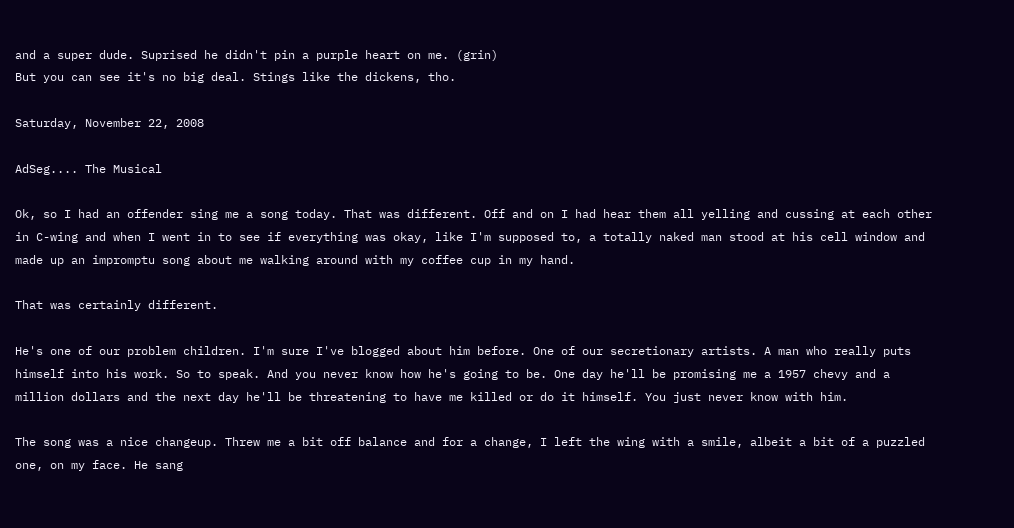and a super dude. Suprised he didn't pin a purple heart on me. (grin)
But you can see it's no big deal. Stings like the dickens, tho.

Saturday, November 22, 2008

AdSeg.... The Musical

Ok, so I had an offender sing me a song today. That was different. Off and on I had hear them all yelling and cussing at each other in C-wing and when I went in to see if everything was okay, like I'm supposed to, a totally naked man stood at his cell window and made up an impromptu song about me walking around with my coffee cup in my hand.

That was certainly different.

He's one of our problem children. I'm sure I've blogged about him before. One of our secretionary artists. A man who really puts himself into his work. So to speak. And you never know how he's going to be. One day he'll be promising me a 1957 chevy and a million dollars and the next day he'll be threatening to have me killed or do it himself. You just never know with him.

The song was a nice changeup. Threw me a bit off balance and for a change, I left the wing with a smile, albeit a bit of a puzzled one, on my face. He sang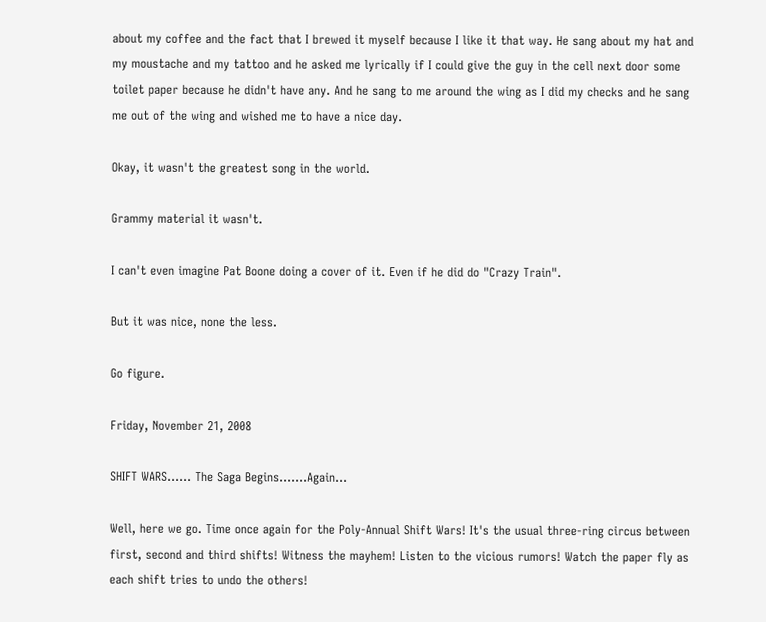about my coffee and the fact that I brewed it myself because I like it that way. He sang about my hat and my moustache and my tattoo and he asked me lyrically if I could give the guy in the cell next door some toilet paper because he didn't have any. And he sang to me around the wing as I did my checks and he sang me out of the wing and wished me to have a nice day.

Okay, it wasn't the greatest song in the world.

Grammy material it wasn't.

I can't even imagine Pat Boone doing a cover of it. Even if he did do "Crazy Train".

But it was nice, none the less.

Go figure.

Friday, November 21, 2008

SHIFT WARS...... The Saga Begins.......Again...

Well, here we go. Time once again for the Poly-Annual Shift Wars! It's the usual three-ring circus between first, second and third shifts! Witness the mayhem! Listen to the vicious rumors! Watch the paper fly as each shift tries to undo the others!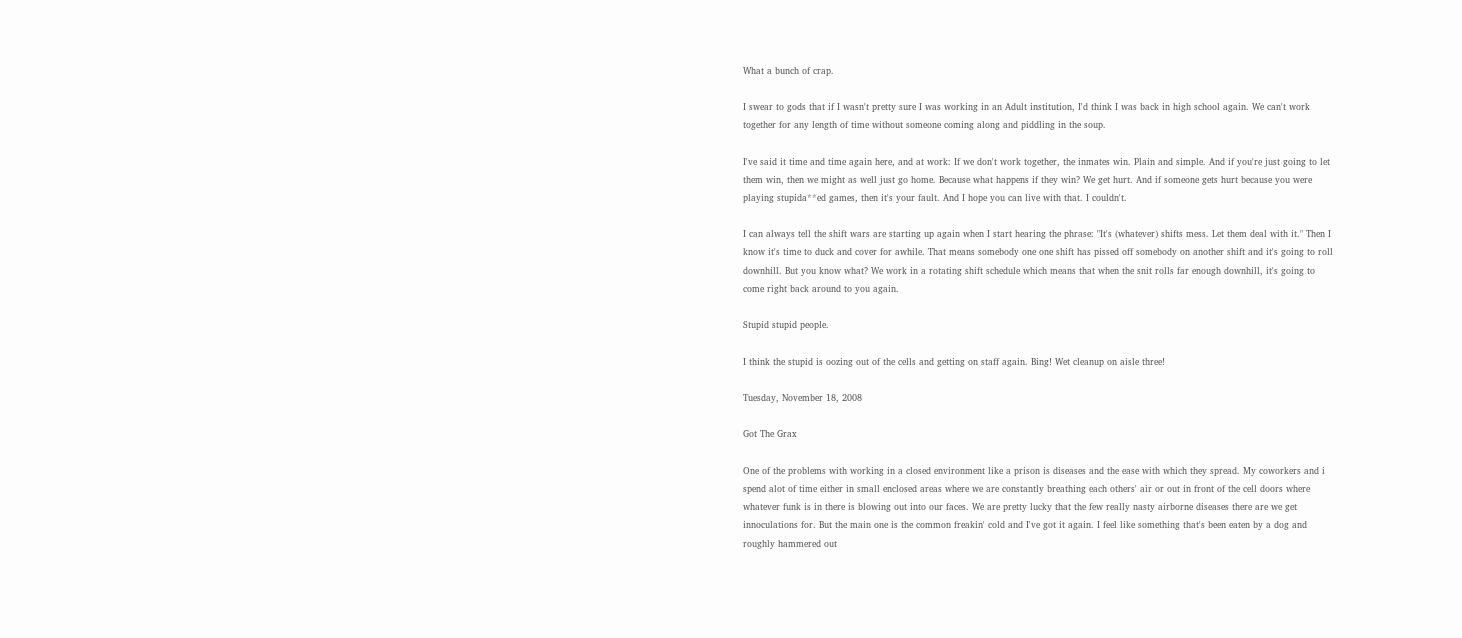What a bunch of crap.

I swear to gods that if I wasn't pretty sure I was working in an Adult institution, I'd think I was back in high school again. We can't work together for any length of time without someone coming along and piddling in the soup.

I've said it time and time again here, and at work: If we don't work together, the inmates win. Plain and simple. And if you're just going to let them win, then we might as well just go home. Because what happens if they win? We get hurt. And if someone gets hurt because you were playing stupida**ed games, then it's your fault. And I hope you can live with that. I couldn't.

I can always tell the shift wars are starting up again when I start hearing the phrase: "It's (whatever) shifts mess. Let them deal with it." Then I know it's time to duck and cover for awhile. That means somebody one one shift has pissed off somebody on another shift and it's going to roll downhill. But you know what? We work in a rotating shift schedule which means that when the snit rolls far enough downhill, it's going to come right back around to you again.

Stupid stupid people.

I think the stupid is oozing out of the cells and getting on staff again. Bing! Wet cleanup on aisle three!

Tuesday, November 18, 2008

Got The Grax

One of the problems with working in a closed environment like a prison is diseases and the ease with which they spread. My coworkers and i spend alot of time either in small enclosed areas where we are constantly breathing each others' air or out in front of the cell doors where whatever funk is in there is blowing out into our faces. We are pretty lucky that the few really nasty airborne diseases there are we get innoculations for. But the main one is the common freakin' cold and I've got it again. I feel like something that's been eaten by a dog and roughly hammered out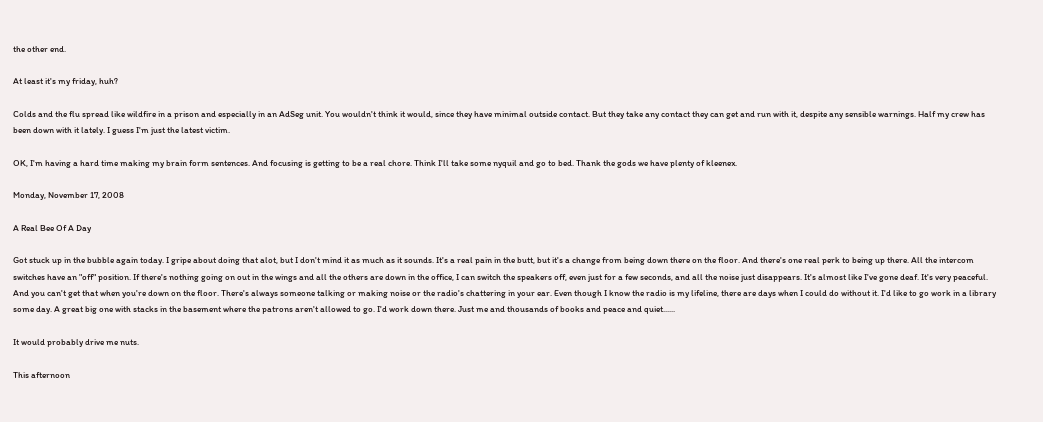the other end.

At least it's my friday, huh?

Colds and the flu spread like wildfire in a prison and especially in an AdSeg unit. You wouldn't think it would, since they have minimal outside contact. But they take any contact they can get and run with it, despite any sensible warnings. Half my crew has been down with it lately. I guess I'm just the latest victim.

OK, I'm having a hard time making my brain form sentences. And focusing is getting to be a real chore. Think I'll take some nyquil and go to bed. Thank the gods we have plenty of kleenex.

Monday, November 17, 2008

A Real Bee Of A Day

Got stuck up in the bubble again today. I gripe about doing that alot, but I don't mind it as much as it sounds. It's a real pain in the butt, but it's a change from being down there on the floor. And there's one real perk to being up there. All the intercom switches have an "off" position. If there's nothing going on out in the wings and all the others are down in the office, I can switch the speakers off, even just for a few seconds, and all the noise just disappears. It's almost like I've gone deaf. It's very peaceful. And you can't get that when you're down on the floor. There's always someone talking or making noise or the radio's chattering in your ear. Even though I know the radio is my lifeline, there are days when I could do without it. I'd like to go work in a library some day. A great big one with stacks in the basement where the patrons aren't allowed to go. I'd work down there. Just me and thousands of books and peace and quiet......

It would probably drive me nuts.

This afternoon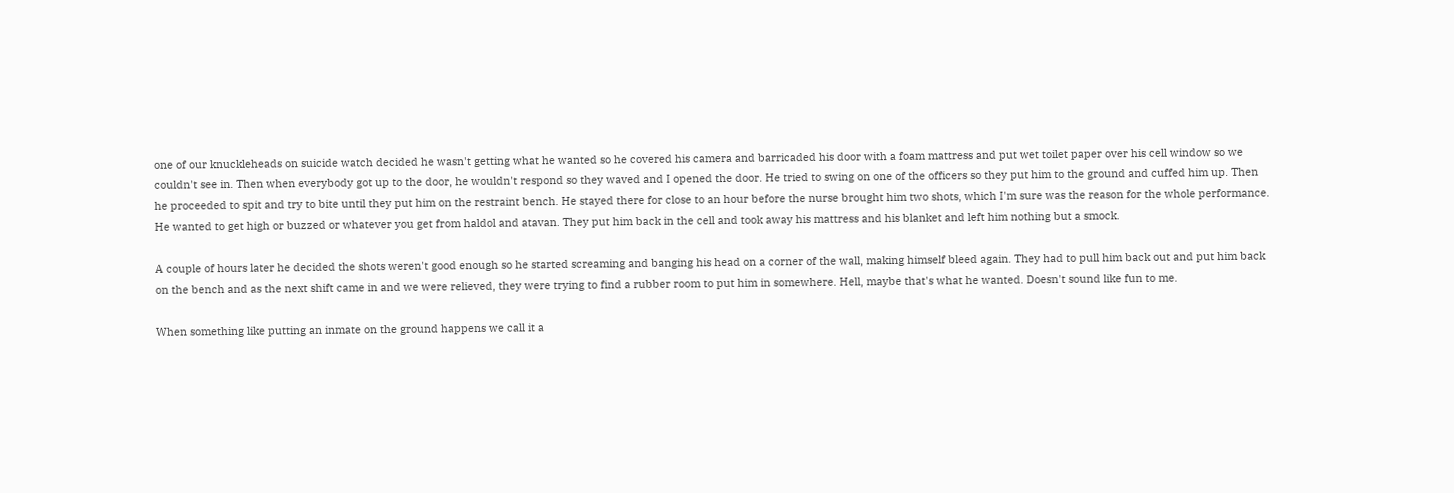one of our knuckleheads on suicide watch decided he wasn't getting what he wanted so he covered his camera and barricaded his door with a foam mattress and put wet toilet paper over his cell window so we couldn't see in. Then when everybody got up to the door, he wouldn't respond so they waved and I opened the door. He tried to swing on one of the officers so they put him to the ground and cuffed him up. Then he proceeded to spit and try to bite until they put him on the restraint bench. He stayed there for close to an hour before the nurse brought him two shots, which I'm sure was the reason for the whole performance. He wanted to get high or buzzed or whatever you get from haldol and atavan. They put him back in the cell and took away his mattress and his blanket and left him nothing but a smock.

A couple of hours later he decided the shots weren't good enough so he started screaming and banging his head on a corner of the wall, making himself bleed again. They had to pull him back out and put him back on the bench and as the next shift came in and we were relieved, they were trying to find a rubber room to put him in somewhere. Hell, maybe that's what he wanted. Doesn't sound like fun to me.

When something like putting an inmate on the ground happens we call it a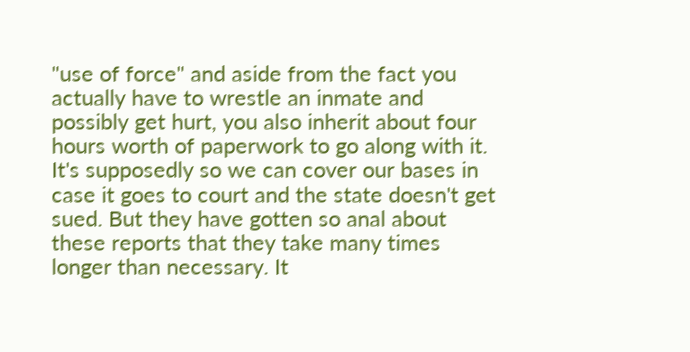"use of force" and aside from the fact you actually have to wrestle an inmate and possibly get hurt, you also inherit about four hours worth of paperwork to go along with it. It's supposedly so we can cover our bases in case it goes to court and the state doesn't get sued. But they have gotten so anal about these reports that they take many times longer than necessary. It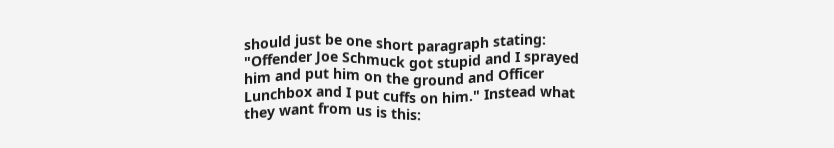should just be one short paragraph stating: "Offender Joe Schmuck got stupid and I sprayed him and put him on the ground and Officer Lunchbox and I put cuffs on him." Instead what they want from us is this: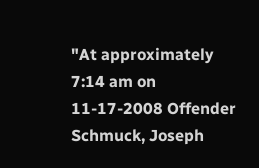"At approximately 7:14 am on 11-17-2008 Offender Schmuck, Joseph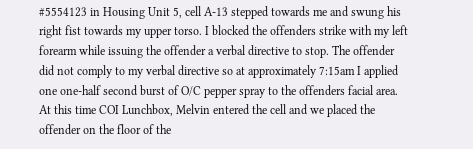#5554123 in Housing Unit 5, cell A-13 stepped towards me and swung his right fist towards my upper torso. I blocked the offenders strike with my left forearm while issuing the offender a verbal directive to stop. The offender did not comply to my verbal directive so at approximately 7:15am I applied one one-half second burst of O/C pepper spray to the offenders facial area. At this time COI Lunchbox, Melvin entered the cell and we placed the offender on the floor of the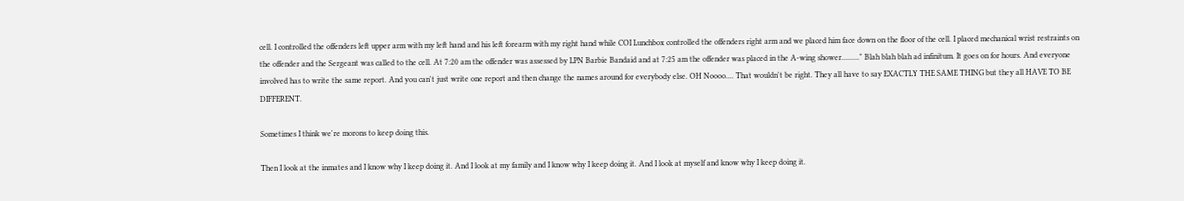cell. I controlled the offenders left upper arm with my left hand and his left forearm with my right hand while COI Lunchbox controlled the offenders right arm and we placed him face down on the floor of the cell. I placed mechanical wrist restraints on the offender and the Sergeant was called to the cell. At 7:20 am the offender was assessed by LPN Barbie Bandaid and at 7:25 am the offender was placed in the A-wing shower........." Blah blah blah ad infinitum. It goes on for hours. And everyone involved has to write the same report. And you can't just write one report and then change the names around for everybody else. OH Noooo.... That wouldn't be right. They all have to say EXACTLY THE SAME THING but they all HAVE TO BE DIFFERENT.

Sometimes I think we're morons to keep doing this.

Then I look at the inmates and I know why I keep doing it. And I look at my family and I know why I keep doing it. And I look at myself and know why I keep doing it.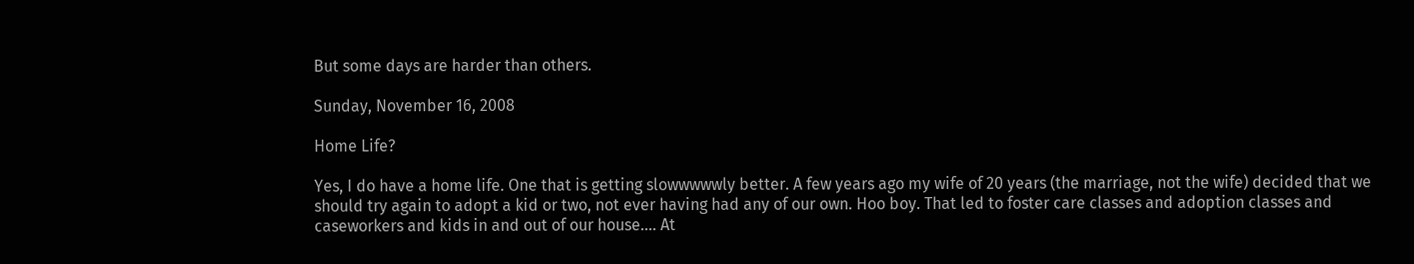But some days are harder than others.

Sunday, November 16, 2008

Home Life?

Yes, I do have a home life. One that is getting slowwwwwly better. A few years ago my wife of 20 years (the marriage, not the wife) decided that we should try again to adopt a kid or two, not ever having had any of our own. Hoo boy. That led to foster care classes and adoption classes and caseworkers and kids in and out of our house.... At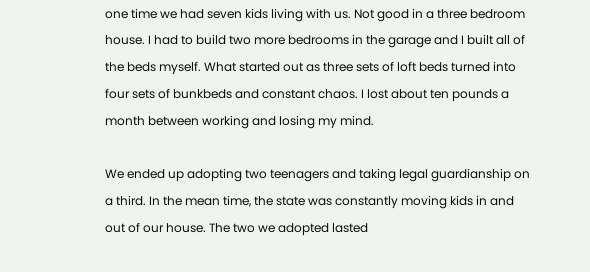one time we had seven kids living with us. Not good in a three bedroom house. I had to build two more bedrooms in the garage and I built all of the beds myself. What started out as three sets of loft beds turned into four sets of bunkbeds and constant chaos. I lost about ten pounds a month between working and losing my mind.

We ended up adopting two teenagers and taking legal guardianship on a third. In the mean time, the state was constantly moving kids in and out of our house. The two we adopted lasted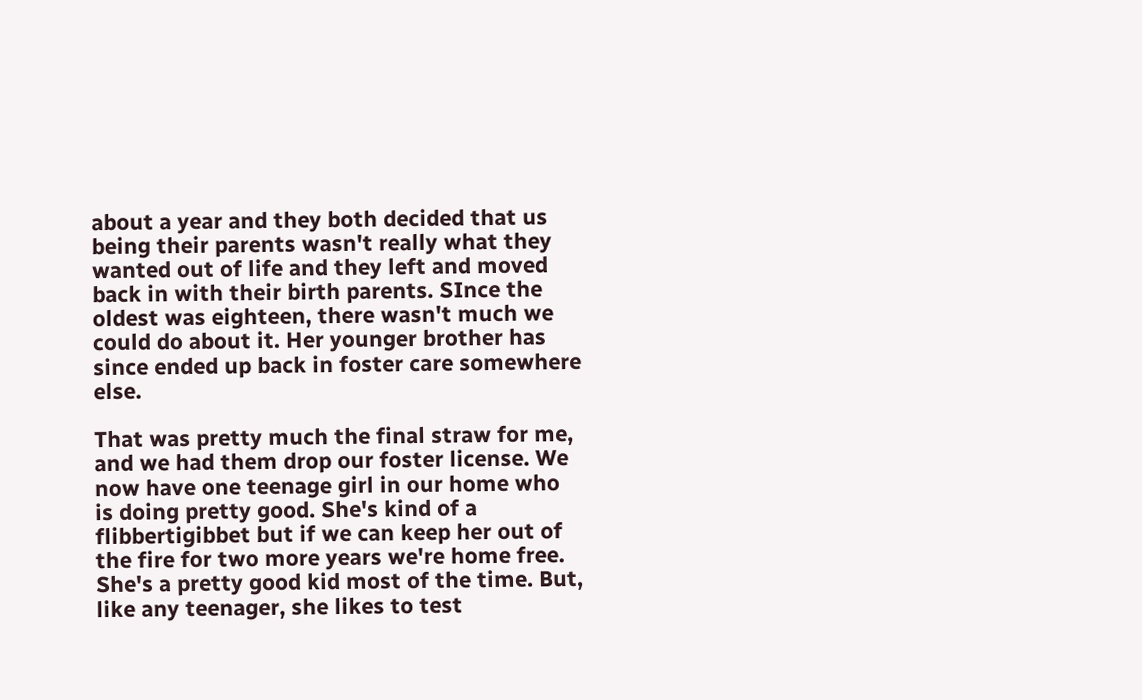about a year and they both decided that us being their parents wasn't really what they wanted out of life and they left and moved back in with their birth parents. SInce the oldest was eighteen, there wasn't much we could do about it. Her younger brother has since ended up back in foster care somewhere else.

That was pretty much the final straw for me, and we had them drop our foster license. We now have one teenage girl in our home who is doing pretty good. She's kind of a flibbertigibbet but if we can keep her out of the fire for two more years we're home free. She's a pretty good kid most of the time. But, like any teenager, she likes to test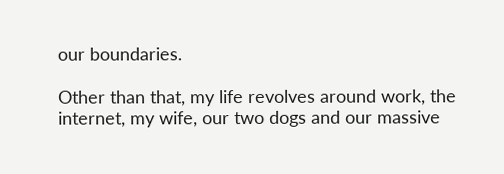our boundaries.

Other than that, my life revolves around work, the internet, my wife, our two dogs and our massive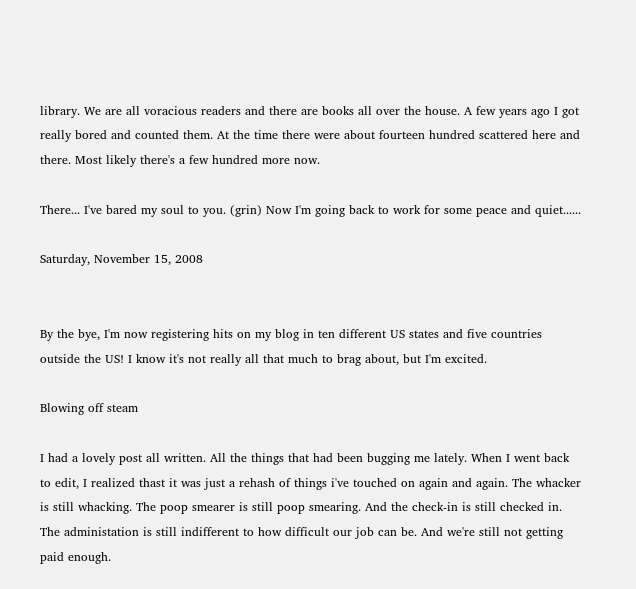library. We are all voracious readers and there are books all over the house. A few years ago I got really bored and counted them. At the time there were about fourteen hundred scattered here and there. Most likely there's a few hundred more now.

There... I've bared my soul to you. (grin) Now I'm going back to work for some peace and quiet......

Saturday, November 15, 2008


By the bye, I'm now registering hits on my blog in ten different US states and five countries outside the US! I know it's not really all that much to brag about, but I'm excited.

Blowing off steam

I had a lovely post all written. All the things that had been bugging me lately. When I went back to edit, I realized thast it was just a rehash of things i've touched on again and again. The whacker is still whacking. The poop smearer is still poop smearing. And the check-in is still checked in. The administation is still indifferent to how difficult our job can be. And we're still not getting paid enough.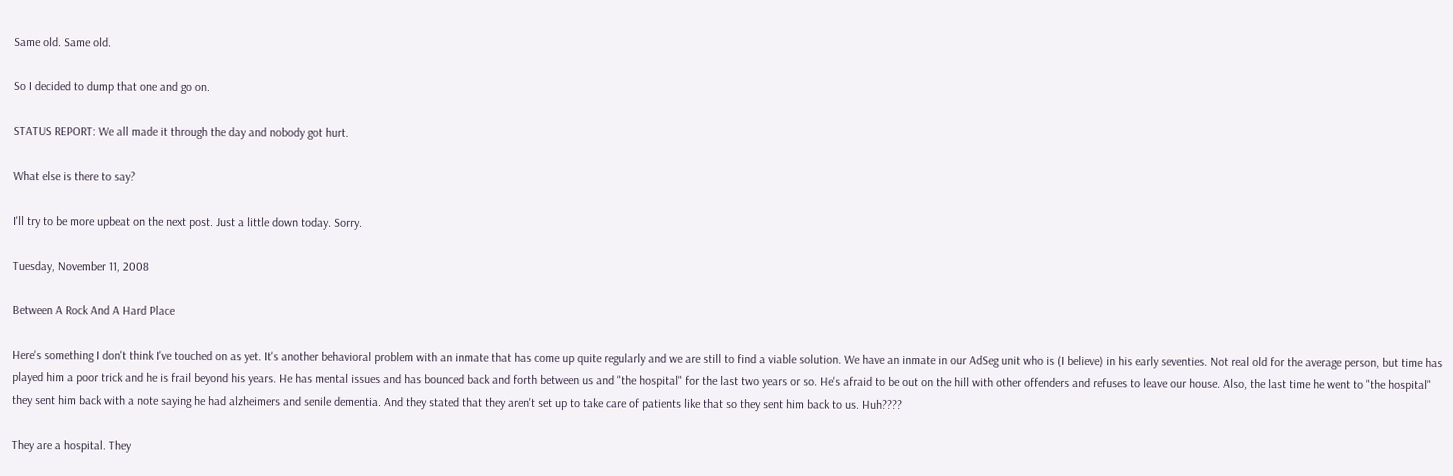Same old. Same old.

So I decided to dump that one and go on.

STATUS REPORT: We all made it through the day and nobody got hurt.

What else is there to say?

I'll try to be more upbeat on the next post. Just a little down today. Sorry.

Tuesday, November 11, 2008

Between A Rock And A Hard Place

Here's something I don't think I've touched on as yet. It's another behavioral problem with an inmate that has come up quite regularly and we are still to find a viable solution. We have an inmate in our AdSeg unit who is (I believe) in his early seventies. Not real old for the average person, but time has played him a poor trick and he is frail beyond his years. He has mental issues and has bounced back and forth between us and "the hospital" for the last two years or so. He's afraid to be out on the hill with other offenders and refuses to leave our house. Also, the last time he went to "the hospital" they sent him back with a note saying he had alzheimers and senile dementia. And they stated that they aren't set up to take care of patients like that so they sent him back to us. Huh????

They are a hospital. They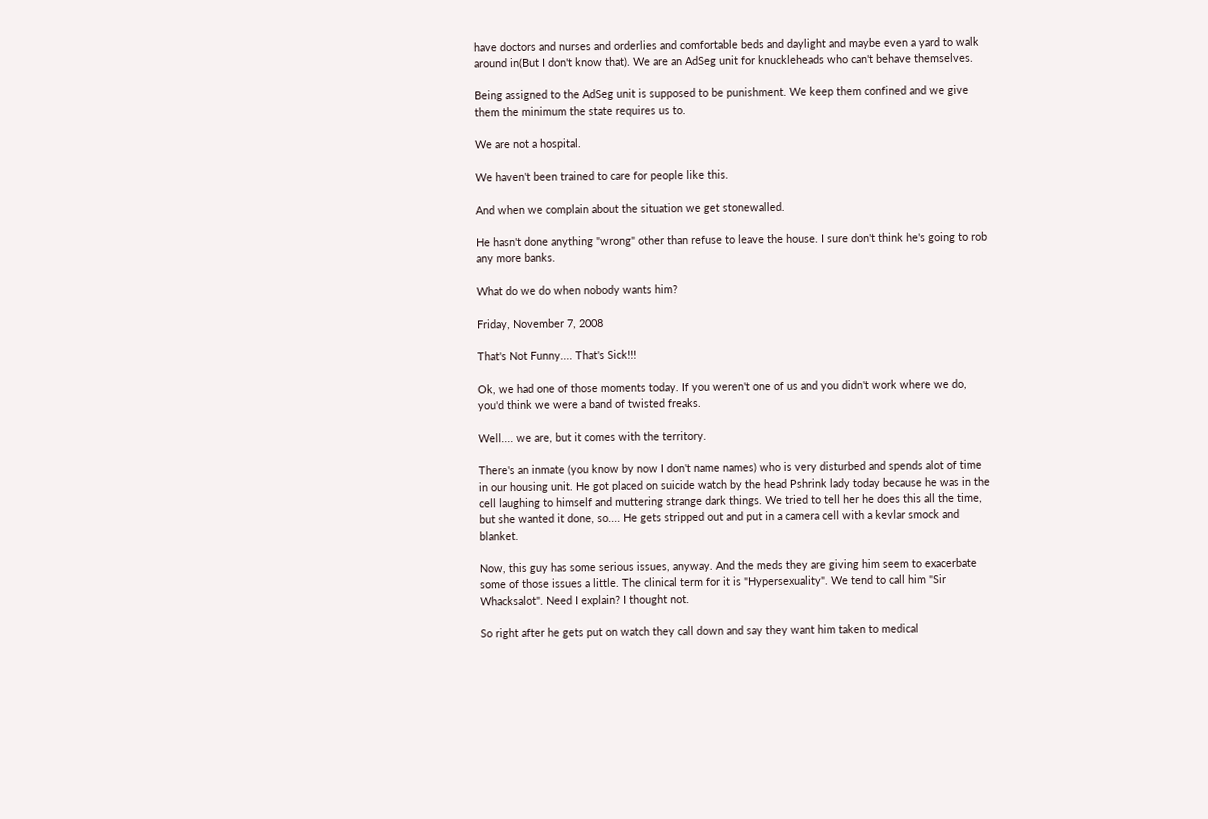have doctors and nurses and orderlies and comfortable beds and daylight and maybe even a yard to walk around in(But I don't know that). We are an AdSeg unit for knuckleheads who can't behave themselves.

Being assigned to the AdSeg unit is supposed to be punishment. We keep them confined and we give them the minimum the state requires us to.

We are not a hospital.

We haven't been trained to care for people like this.

And when we complain about the situation we get stonewalled.

He hasn't done anything "wrong" other than refuse to leave the house. I sure don't think he's going to rob any more banks.

What do we do when nobody wants him?

Friday, November 7, 2008

That's Not Funny.... That's Sick!!!

Ok, we had one of those moments today. If you weren't one of us and you didn't work where we do, you'd think we were a band of twisted freaks.

Well.... we are, but it comes with the territory.

There's an inmate (you know by now I don't name names) who is very disturbed and spends alot of time in our housing unit. He got placed on suicide watch by the head Pshrink lady today because he was in the cell laughing to himself and muttering strange dark things. We tried to tell her he does this all the time, but she wanted it done, so.... He gets stripped out and put in a camera cell with a kevlar smock and blanket.

Now, this guy has some serious issues, anyway. And the meds they are giving him seem to exacerbate some of those issues a little. The clinical term for it is "Hypersexuality". We tend to call him "Sir Whacksalot". Need I explain? I thought not.

So right after he gets put on watch they call down and say they want him taken to medical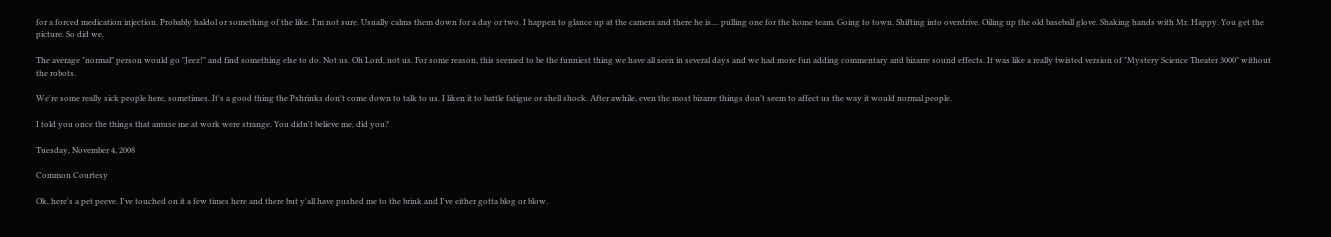for a forced medication injection. Probably haldol or something of the like. I'm not sure. Usually calms them down for a day or two. I happen to glance up at the camera and there he is.... pulling one for the home team. Going to town. Shifting into overdrive. Oiling up the old baseball glove. Shaking hands with Mr. Happy. You get the picture. So did we.

The average "normal" person would go "Jeez!" and find something else to do. Not us. Oh Lord, not us. For some reason, this seemed to be the funniest thing we have all seen in several days and we had more fun adding commentary and bizarre sound effects. It was like a really twisted version of "Mystery Science Theater 3000" without the robots.

We're some really sick people here, sometimes. It's a good thing the Pshrinks don't come down to talk to us. I liken it to battle fatigue or shell shock. After awhile, even the most bizarre things don't seem to affect us the way it would normal people.

I told you once the things that amuse me at work were strange. You didn't believe me, did you?

Tuesday, November 4, 2008

Common Courtesy

Ok, here's a pet peeve. I've touched on it a few times here and there but y'all have pushed me to the brink and I've either gotta blog or blow.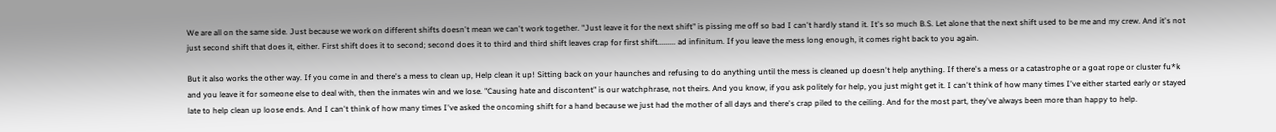We are all on the same side. Just because we work on different shifts doesn't mean we can't work together. "Just leave it for the next shift" is pissing me off so bad I can't hardly stand it. It's so much B.S. Let alone that the next shift used to be me and my crew. And it's not just second shift that does it, either. First shift does it to second; second does it to third and third shift leaves crap for first shift......... ad infinitum. If you leave the mess long enough, it comes right back to you again.

But it also works the other way. If you come in and there's a mess to clean up, Help clean it up! Sitting back on your haunches and refusing to do anything until the mess is cleaned up doesn't help anything. If there's a mess or a catastrophe or a goat rope or cluster fu*k and you leave it for someone else to deal with, then the inmates win and we lose. "Causing hate and discontent" is our watchphrase, not theirs. And you know, if you ask politely for help, you just might get it. I can't think of how many times I've either started early or stayed late to help clean up loose ends. And I can't think of how many times I've asked the oncoming shift for a hand because we just had the mother of all days and there's crap piled to the ceiling. And for the most part, they've always been more than happy to help.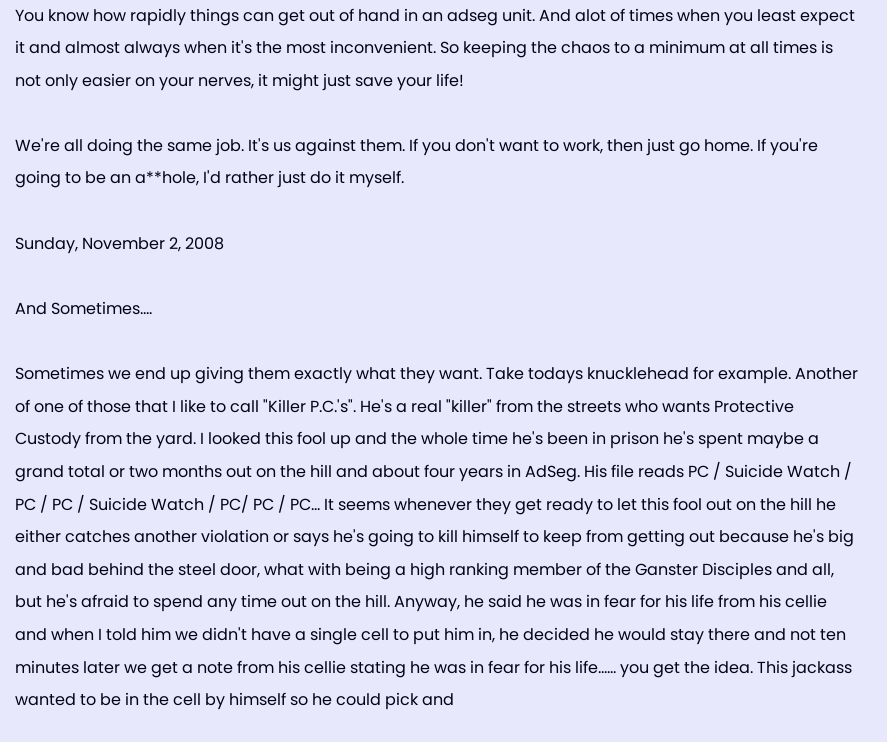You know how rapidly things can get out of hand in an adseg unit. And alot of times when you least expect it and almost always when it's the most inconvenient. So keeping the chaos to a minimum at all times is not only easier on your nerves, it might just save your life!

We're all doing the same job. It's us against them. If you don't want to work, then just go home. If you're going to be an a**hole, I'd rather just do it myself.

Sunday, November 2, 2008

And Sometimes....

Sometimes we end up giving them exactly what they want. Take todays knucklehead for example. Another of one of those that I like to call "Killer P.C.'s". He's a real "killer" from the streets who wants Protective Custody from the yard. I looked this fool up and the whole time he's been in prison he's spent maybe a grand total or two months out on the hill and about four years in AdSeg. His file reads PC / Suicide Watch / PC / PC / Suicide Watch / PC/ PC / PC... It seems whenever they get ready to let this fool out on the hill he either catches another violation or says he's going to kill himself to keep from getting out because he's big and bad behind the steel door, what with being a high ranking member of the Ganster Disciples and all, but he's afraid to spend any time out on the hill. Anyway, he said he was in fear for his life from his cellie and when I told him we didn't have a single cell to put him in, he decided he would stay there and not ten minutes later we get a note from his cellie stating he was in fear for his life...... you get the idea. This jackass wanted to be in the cell by himself so he could pick and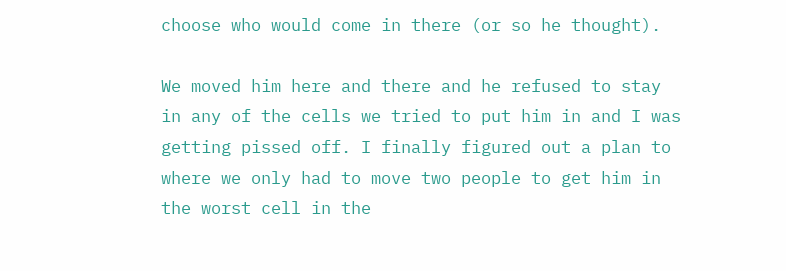choose who would come in there (or so he thought).

We moved him here and there and he refused to stay in any of the cells we tried to put him in and I was getting pissed off. I finally figured out a plan to where we only had to move two people to get him in the worst cell in the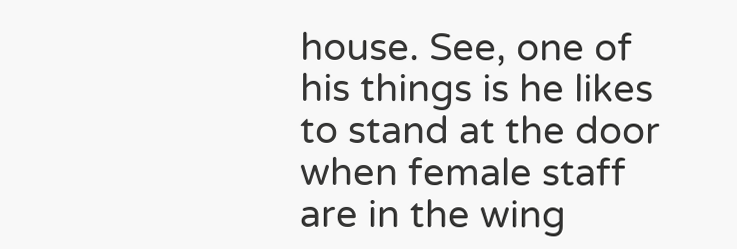house. See, one of his things is he likes to stand at the door when female staff are in the wing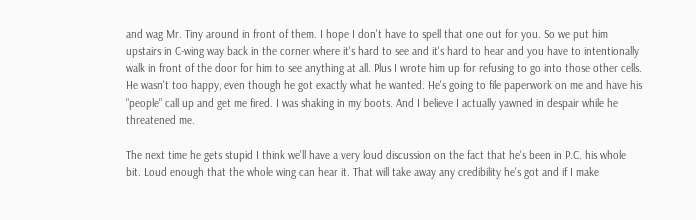and wag Mr. Tiny around in front of them. I hope I don't have to spell that one out for you. So we put him upstairs in C-wing way back in the corner where it's hard to see and it's hard to hear and you have to intentionally walk in front of the door for him to see anything at all. Plus I wrote him up for refusing to go into those other cells. He wasn't too happy, even though he got exactly what he wanted. He's going to file paperwork on me and have his "people" call up and get me fired. I was shaking in my boots. And I believe I actually yawned in despair while he threatened me.

The next time he gets stupid I think we'll have a very loud discussion on the fact that he's been in P.C. his whole bit. Loud enough that the whole wing can hear it. That will take away any credibility he's got and if I make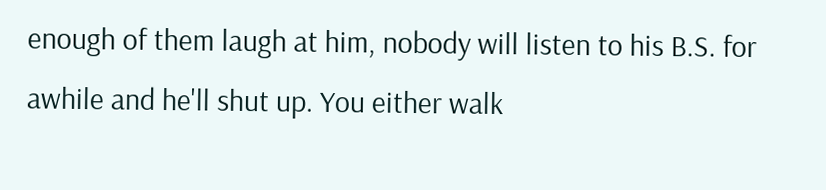enough of them laugh at him, nobody will listen to his B.S. for awhile and he'll shut up. You either walk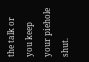the talk or you keep your piehole shut.